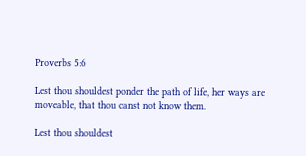Proverbs 5:6

Lest thou shouldest ponder the path of life, her ways are moveable, that thou canst not know them.

Lest thou shouldest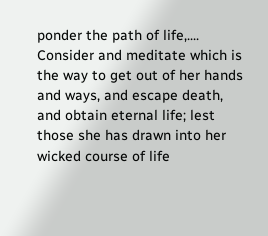ponder the path of life,.... Consider and meditate which is the way to get out of her hands and ways, and escape death, and obtain eternal life; lest those she has drawn into her wicked course of life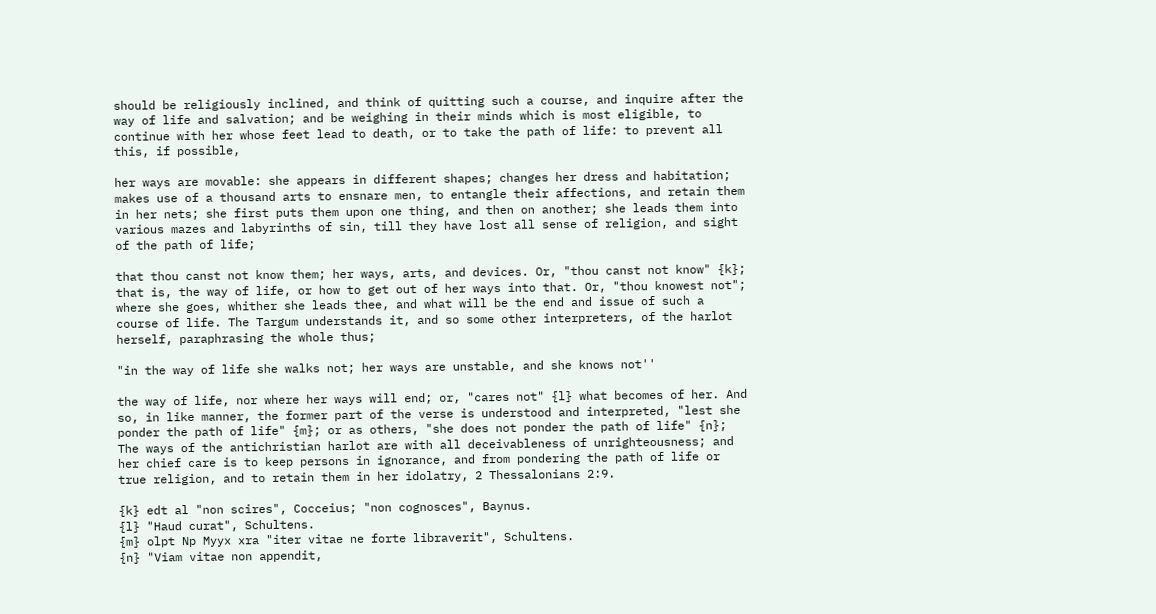should be religiously inclined, and think of quitting such a course, and inquire after the way of life and salvation; and be weighing in their minds which is most eligible, to continue with her whose feet lead to death, or to take the path of life: to prevent all this, if possible,

her ways are movable: she appears in different shapes; changes her dress and habitation; makes use of a thousand arts to ensnare men, to entangle their affections, and retain them in her nets; she first puts them upon one thing, and then on another; she leads them into various mazes and labyrinths of sin, till they have lost all sense of religion, and sight of the path of life;

that thou canst not know them; her ways, arts, and devices. Or, "thou canst not know" {k}; that is, the way of life, or how to get out of her ways into that. Or, "thou knowest not"; where she goes, whither she leads thee, and what will be the end and issue of such a course of life. The Targum understands it, and so some other interpreters, of the harlot herself, paraphrasing the whole thus;

"in the way of life she walks not; her ways are unstable, and she knows not''

the way of life, nor where her ways will end; or, "cares not" {l} what becomes of her. And so, in like manner, the former part of the verse is understood and interpreted, "lest she ponder the path of life" {m}; or as others, "she does not ponder the path of life" {n}; The ways of the antichristian harlot are with all deceivableness of unrighteousness; and her chief care is to keep persons in ignorance, and from pondering the path of life or true religion, and to retain them in her idolatry, 2 Thessalonians 2:9.

{k} edt al "non scires", Cocceius; "non cognosces", Baynus.
{l} "Haud curat", Schultens.
{m} olpt Np Myyx xra "iter vitae ne forte libraverit", Schultens.
{n} "Viam vitae non appendit,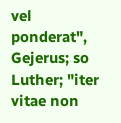vel ponderat", Gejerus; so Luther; "iter vitae non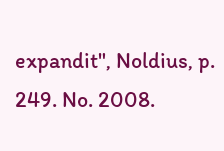expandit", Noldius, p. 249. No. 2008.